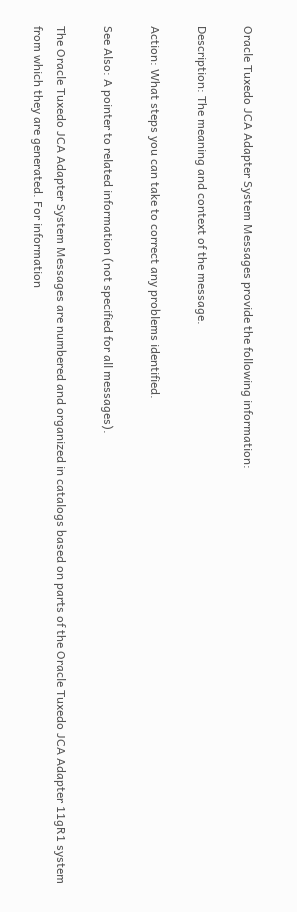Oracle Tuxedo JCA Adapter System Messages provide the following information:

Description: The meaning and context of the message.

Action: What steps you can take to correct any problems identified.

See Also: A pointer to related information (not specified for all messages).

The Oracle Tuxedo JCA Adapter System Messages are numbered and organized in catalogs based on parts of the Oracle Tuxedo JCA Adapter 11gR1 system from which they are generated. For information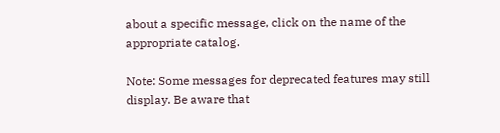about a specific message, click on the name of the appropriate catalog.

Note: Some messages for deprecated features may still display. Be aware that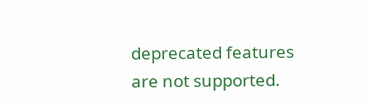deprecated features are not supported.